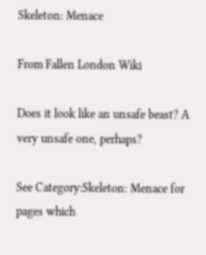Skeleton: Menace

From Fallen London Wiki

Does it look like an unsafe beast? A very unsafe one, perhaps?

See Category:Skeleton: Menace for pages which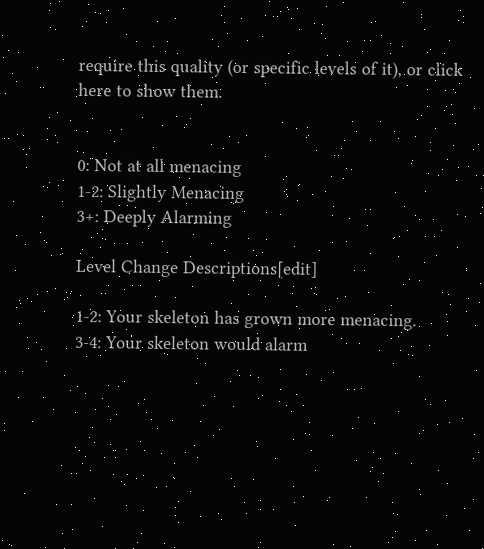require this quality (or specific levels of it), or click here to show them.


0: Not at all menacing
1-2: Slightly Menacing
3+: Deeply Alarming

Level Change Descriptions[edit]

1-2: Your skeleton has grown more menacing.
3-4: Your skeleton would alarm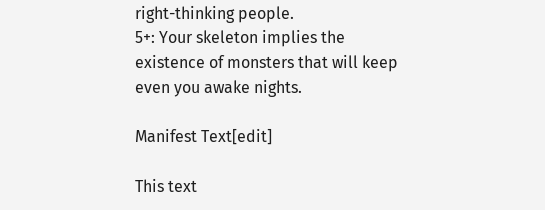right-thinking people.
5+: Your skeleton implies the existence of monsters that will keep even you awake nights.

Manifest Text[edit]

This text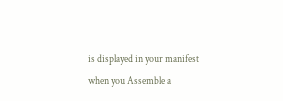is displayed in your manifest when you Assemble a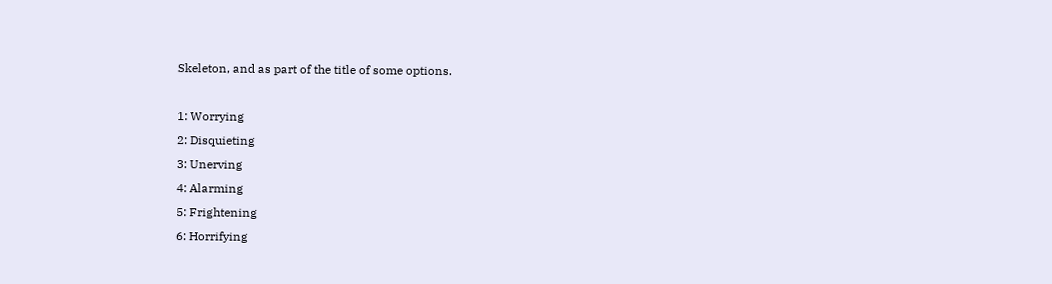Skeleton, and as part of the title of some options.

1: Worrying
2: Disquieting
3: Unerving
4: Alarming
5: Frightening
6: Horrifying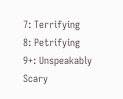7: Terrifying
8: Petrifying
9+: Unspeakably Scary